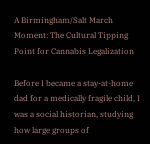A Birmingham/Salt March Moment: The Cultural Tipping Point for Cannabis Legalization

Before I became a stay-at-home dad for a medically fragile child, I was a social historian, studying how large groups of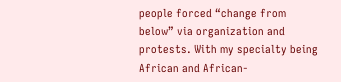people forced “change from below” via organization and protests. With my specialty being African and African-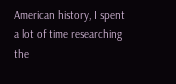American history, I spent a lot of time researching the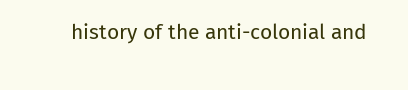history of the anti-colonial and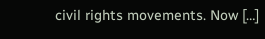civil rights movements. Now […]